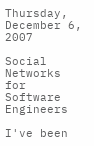Thursday, December 6, 2007

Social Networks for Software Engineers

I've been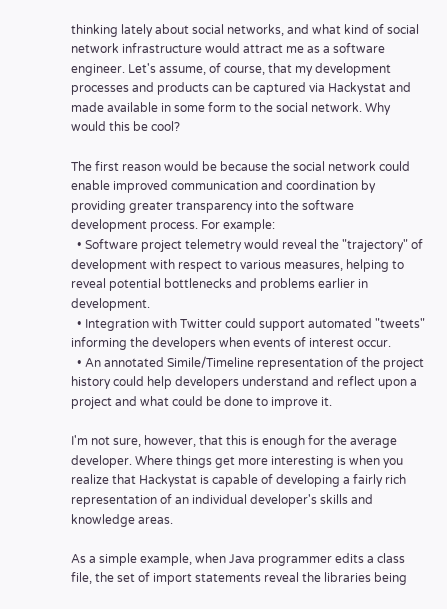thinking lately about social networks, and what kind of social network infrastructure would attract me as a software engineer. Let's assume, of course, that my development processes and products can be captured via Hackystat and made available in some form to the social network. Why would this be cool?

The first reason would be because the social network could enable improved communication and coordination by providing greater transparency into the software development process. For example:
  • Software project telemetry would reveal the "trajectory" of development with respect to various measures, helping to reveal potential bottlenecks and problems earlier in development.
  • Integration with Twitter could support automated "tweets" informing the developers when events of interest occur.
  • An annotated Simile/Timeline representation of the project history could help developers understand and reflect upon a project and what could be done to improve it.

I'm not sure, however, that this is enough for the average developer. Where things get more interesting is when you realize that Hackystat is capable of developing a fairly rich representation of an individual developer's skills and knowledge areas.

As a simple example, when Java programmer edits a class file, the set of import statements reveal the libraries being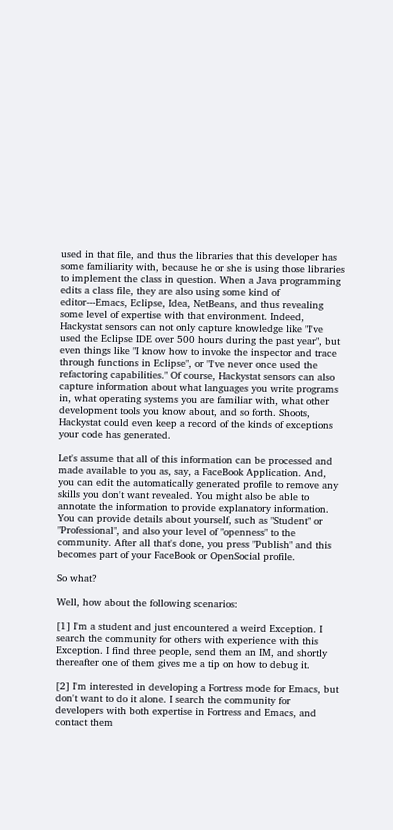used in that file, and thus the libraries that this developer has some familiarity with, because he or she is using those libraries to implement the class in question. When a Java programming edits a class file, they are also using some kind of editor---Emacs, Eclipse, Idea, NetBeans, and thus revealing some level of expertise with that environment. Indeed, Hackystat sensors can not only capture knowledge like "I've used the Eclipse IDE over 500 hours during the past year", but even things like "I know how to invoke the inspector and trace through functions in Eclipse", or "I've never once used the refactoring capabilities." Of course, Hackystat sensors can also capture information about what languages you write programs in, what operating systems you are familiar with, what other development tools you know about, and so forth. Shoots, Hackystat could even keep a record of the kinds of exceptions your code has generated.

Let's assume that all of this information can be processed and made available to you as, say, a FaceBook Application. And, you can edit the automatically generated profile to remove any skills you don't want revealed. You might also be able to annotate the information to provide explanatory information. You can provide details about yourself, such as "Student" or "Professional", and also your level of "openness" to the community. After all that's done, you press "Publish" and this becomes part of your FaceBook or OpenSocial profile.

So what?

Well, how about the following scenarios:

[1] I'm a student and just encountered a weird Exception. I search the community for others with experience with this Exception. I find three people, send them an IM, and shortly thereafter one of them gives me a tip on how to debug it.

[2] I'm interested in developing a Fortress mode for Emacs, but don't want to do it alone. I search the community for developers with both expertise in Fortress and Emacs, and contact them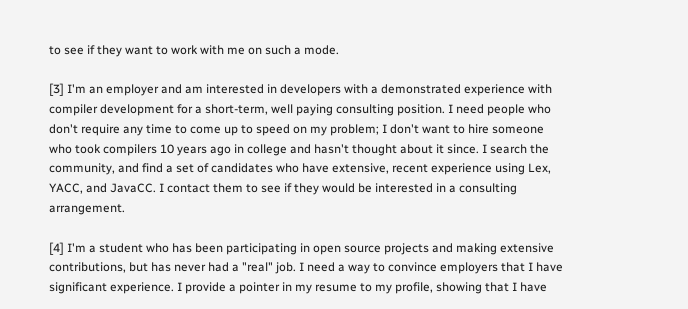to see if they want to work with me on such a mode.

[3] I'm an employer and am interested in developers with a demonstrated experience with compiler development for a short-term, well paying consulting position. I need people who don't require any time to come up to speed on my problem; I don't want to hire someone who took compilers 10 years ago in college and hasn't thought about it since. I search the community, and find a set of candidates who have extensive, recent experience using Lex, YACC, and JavaCC. I contact them to see if they would be interested in a consulting arrangement.

[4] I'm a student who has been participating in open source projects and making extensive contributions, but has never had a "real" job. I need a way to convince employers that I have significant experience. I provide a pointer in my resume to my profile, showing that I have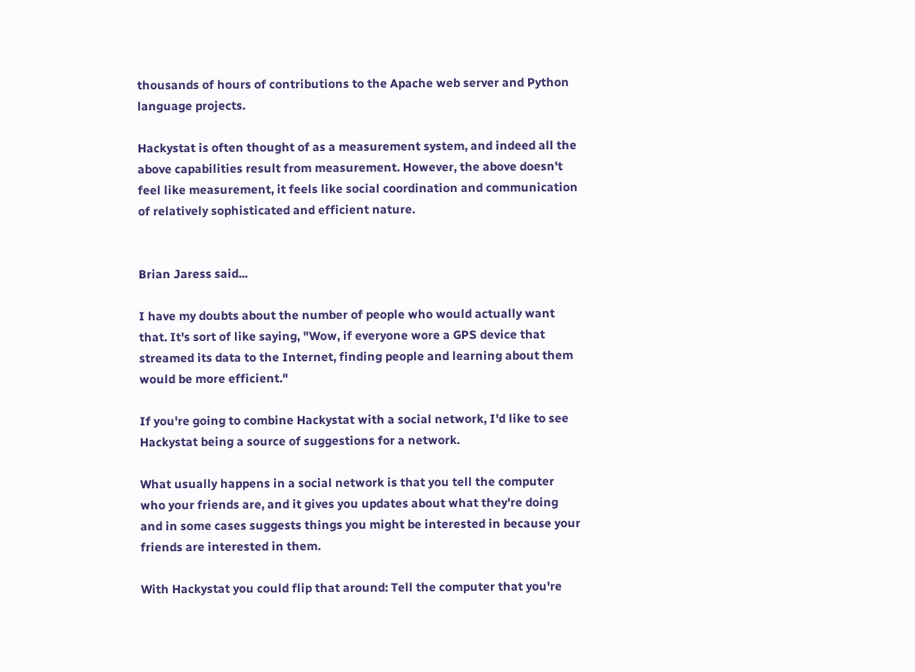thousands of hours of contributions to the Apache web server and Python language projects.

Hackystat is often thought of as a measurement system, and indeed all the above capabilities result from measurement. However, the above doesn't feel like measurement, it feels like social coordination and communication of relatively sophisticated and efficient nature.


Brian Jaress said...

I have my doubts about the number of people who would actually want that. It's sort of like saying, "Wow, if everyone wore a GPS device that streamed its data to the Internet, finding people and learning about them would be more efficient."

If you're going to combine Hackystat with a social network, I'd like to see Hackystat being a source of suggestions for a network.

What usually happens in a social network is that you tell the computer who your friends are, and it gives you updates about what they're doing and in some cases suggests things you might be interested in because your friends are interested in them.

With Hackystat you could flip that around: Tell the computer that you're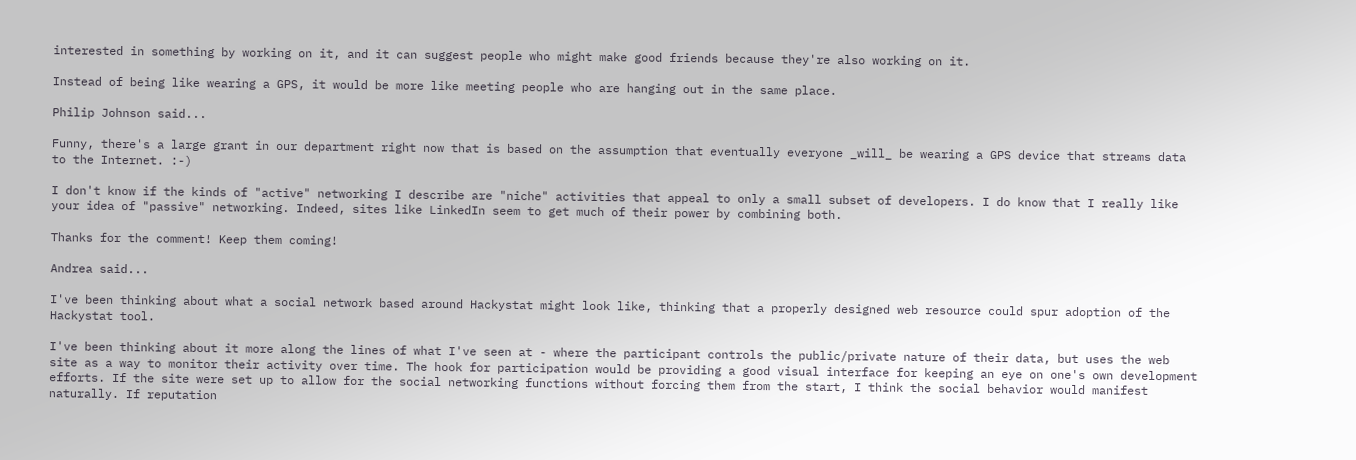interested in something by working on it, and it can suggest people who might make good friends because they're also working on it.

Instead of being like wearing a GPS, it would be more like meeting people who are hanging out in the same place.

Philip Johnson said...

Funny, there's a large grant in our department right now that is based on the assumption that eventually everyone _will_ be wearing a GPS device that streams data to the Internet. :-)

I don't know if the kinds of "active" networking I describe are "niche" activities that appeal to only a small subset of developers. I do know that I really like your idea of "passive" networking. Indeed, sites like LinkedIn seem to get much of their power by combining both.

Thanks for the comment! Keep them coming!

Andrea said...

I've been thinking about what a social network based around Hackystat might look like, thinking that a properly designed web resource could spur adoption of the Hackystat tool.

I've been thinking about it more along the lines of what I've seen at - where the participant controls the public/private nature of their data, but uses the web site as a way to monitor their activity over time. The hook for participation would be providing a good visual interface for keeping an eye on one's own development efforts. If the site were set up to allow for the social networking functions without forcing them from the start, I think the social behavior would manifest naturally. If reputation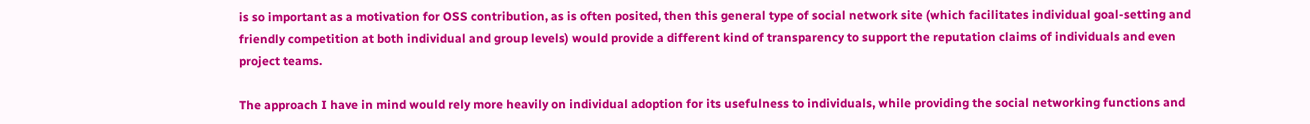is so important as a motivation for OSS contribution, as is often posited, then this general type of social network site (which facilitates individual goal-setting and friendly competition at both individual and group levels) would provide a different kind of transparency to support the reputation claims of individuals and even project teams.

The approach I have in mind would rely more heavily on individual adoption for its usefulness to individuals, while providing the social networking functions and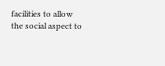facilities to allow the social aspect to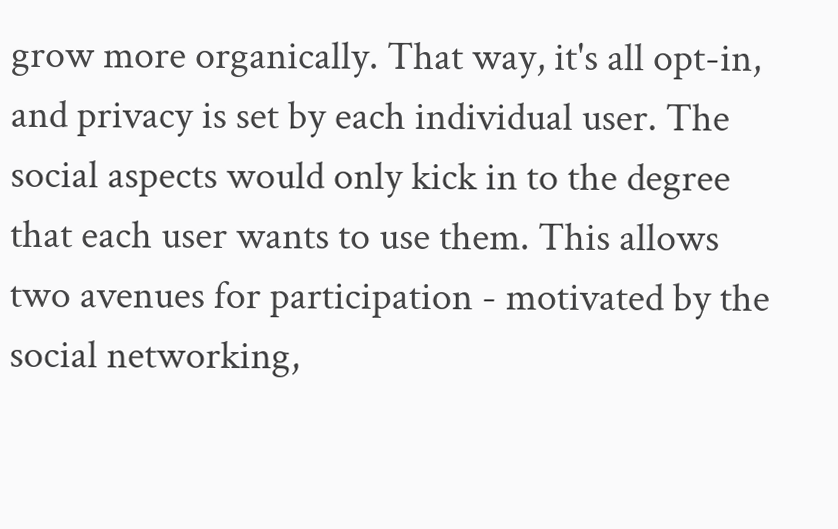grow more organically. That way, it's all opt-in, and privacy is set by each individual user. The social aspects would only kick in to the degree that each user wants to use them. This allows two avenues for participation - motivated by the social networking,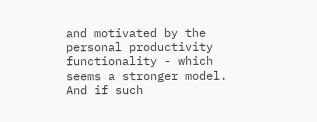and motivated by the personal productivity functionality - which seems a stronger model. And if such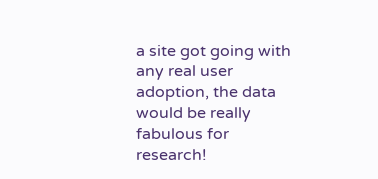a site got going with any real user adoption, the data would be really fabulous for research!